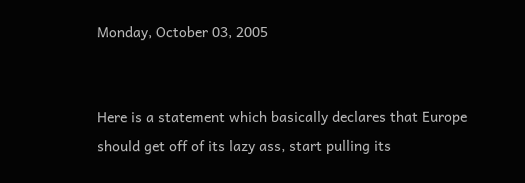Monday, October 03, 2005


Here is a statement which basically declares that Europe should get off of its lazy ass, start pulling its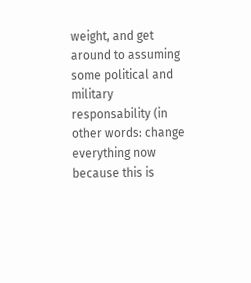weight, and get around to assuming some political and military responsability (in other words: change everything now because this is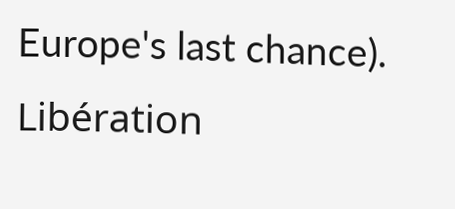Europe's last chance). Libération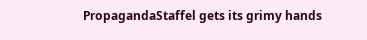PropagandaStaffel gets its grimy hands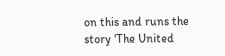on this and runs the story 'The United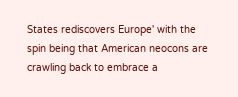States rediscovers Europe' with the spin being that American neocons are crawling back to embrace a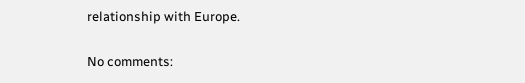relationship with Europe.

No comments: